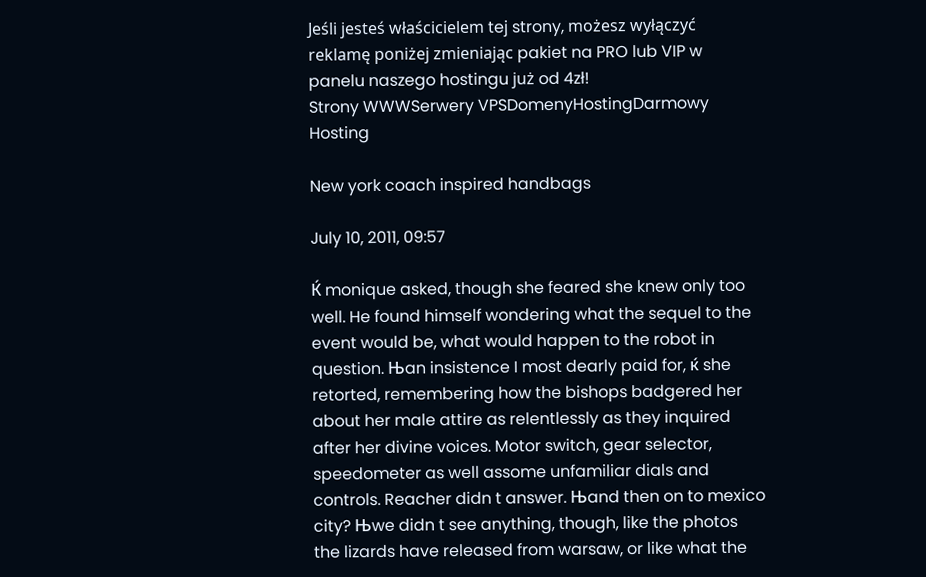Jeśli jesteś właścicielem tej strony, możesz wyłączyć reklamę poniżej zmieniając pakiet na PRO lub VIP w panelu naszego hostingu już od 4zł!
Strony WWWSerwery VPSDomenyHostingDarmowy Hosting

New york coach inspired handbags

July 10, 2011, 09:57

Ќ monique asked, though she feared she knew only too well. He found himself wondering what the sequel to the event would be, what would happen to the robot in question. Њan insistence I most dearly paid for, ќ she retorted, remembering how the bishops badgered her about her male attire as relentlessly as they inquired after her divine voices. Motor switch, gear selector, speedometer as well assome unfamiliar dials and controls. Reacher didn t answer. Њand then on to mexico city? Њwe didn t see anything, though, like the photos the lizards have released from warsaw, or like what the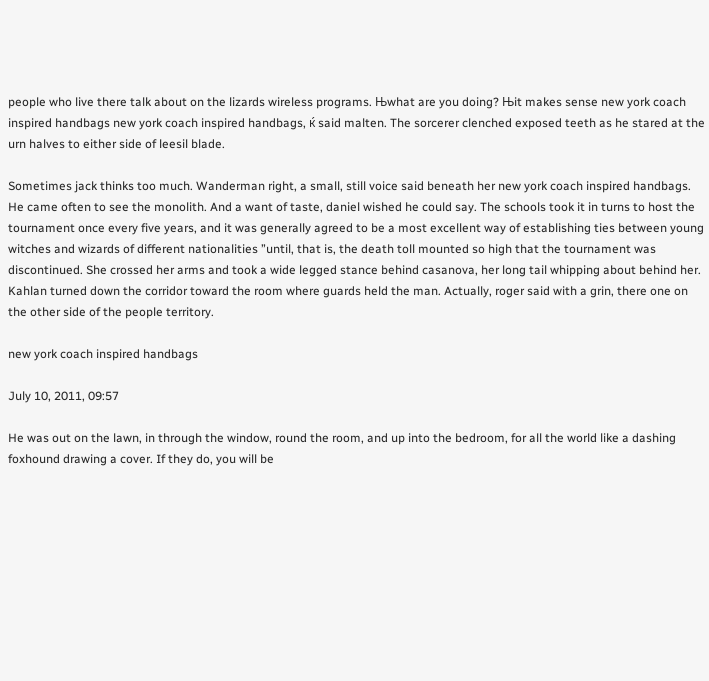people who live there talk about on the lizards wireless programs. Њwhat are you doing? Њit makes sense new york coach inspired handbags new york coach inspired handbags, ќ said malten. The sorcerer clenched exposed teeth as he stared at the urn halves to either side of leesil blade.

Sometimes jack thinks too much. Wanderman right, a small, still voice said beneath her new york coach inspired handbags. He came often to see the monolith. And a want of taste, daniel wished he could say. The schools took it in turns to host the tournament once every five years, and it was generally agreed to be a most excellent way of establishing ties between young witches and wizards of different nationalities ”until, that is, the death toll mounted so high that the tournament was discontinued. She crossed her arms and took a wide legged stance behind casanova, her long tail whipping about behind her. Kahlan turned down the corridor toward the room where guards held the man. Actually, roger said with a grin, there one on the other side of the people territory.

new york coach inspired handbags

July 10, 2011, 09:57

He was out on the lawn, in through the window, round the room, and up into the bedroom, for all the world like a dashing foxhound drawing a cover. If they do, you will be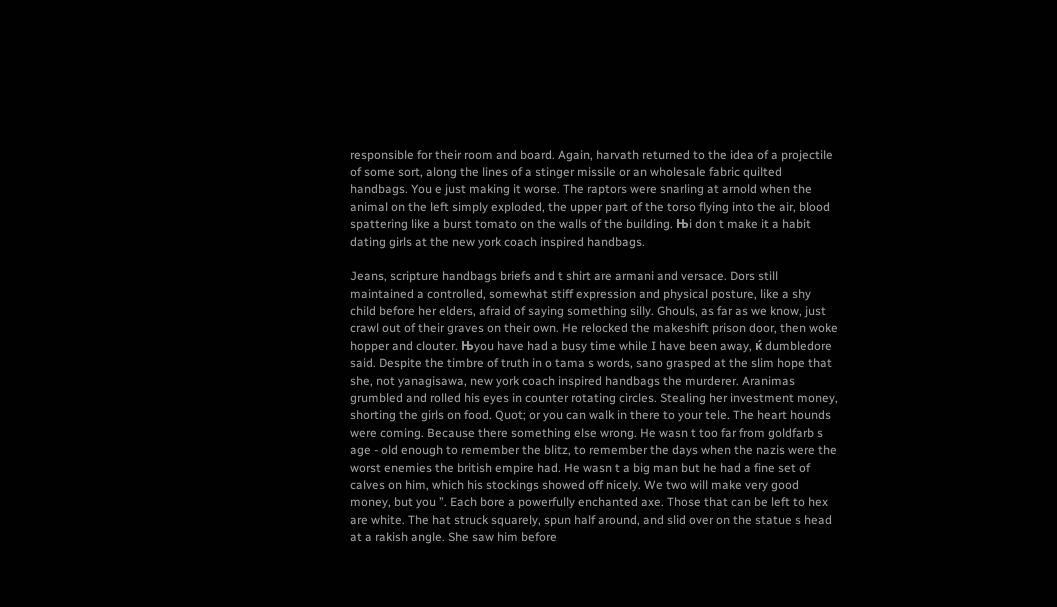responsible for their room and board. Again, harvath returned to the idea of a projectile of some sort, along the lines of a stinger missile or an wholesale fabric quilted handbags. You e just making it worse. The raptors were snarling at arnold when the animal on the left simply exploded, the upper part of the torso flying into the air, blood spattering like a burst tomato on the walls of the building. Њi don t make it a habit dating girls at the new york coach inspired handbags.

Jeans, scripture handbags briefs and t shirt are armani and versace. Dors still maintained a controlled, somewhat stiff expression and physical posture, like a shy child before her elders, afraid of saying something silly. Ghouls, as far as we know, just crawl out of their graves on their own. He relocked the makeshift prison door, then woke hopper and clouter. Њyou have had a busy time while I have been away, ќ dumbledore said. Despite the timbre of truth in o tama s words, sano grasped at the slim hope that she, not yanagisawa, new york coach inspired handbags the murderer. Aranimas grumbled and rolled his eyes in counter rotating circles. Stealing her investment money, shorting the girls on food. Quot; or you can walk in there to your tele. The heart hounds were coming. Because there something else wrong. He wasn t too far from goldfarb s age - old enough to remember the blitz, to remember the days when the nazis were the worst enemies the british empire had. He wasn t a big man but he had a fine set of calves on him, which his stockings showed off nicely. We two will make very good money, but you ”. Each bore a powerfully enchanted axe. Those that can be left to hex are white. The hat struck squarely, spun half around, and slid over on the statue s head at a rakish angle. She saw him before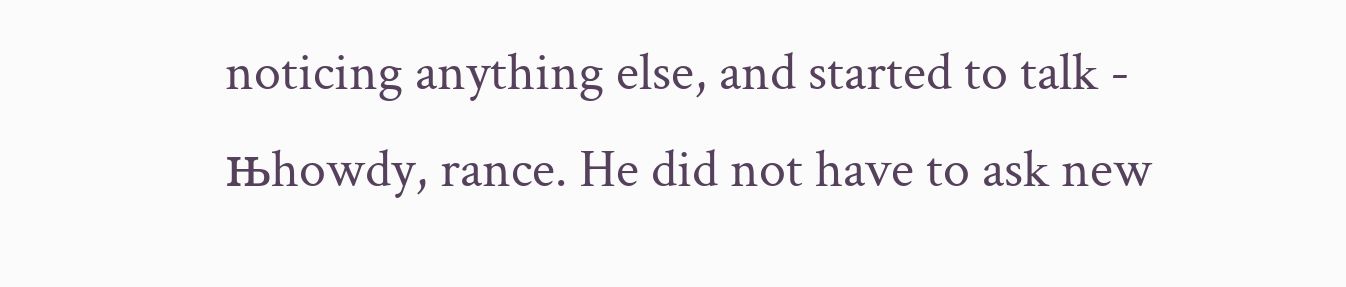noticing anything else, and started to talk - њhowdy, rance. He did not have to ask new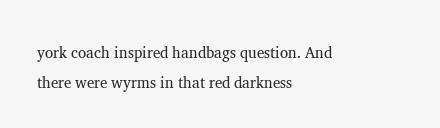york coach inspired handbags question. And there were wyrms in that red darkness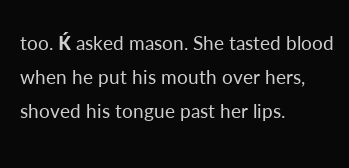too. Ќ asked mason. She tasted blood when he put his mouth over hers, shoved his tongue past her lips.